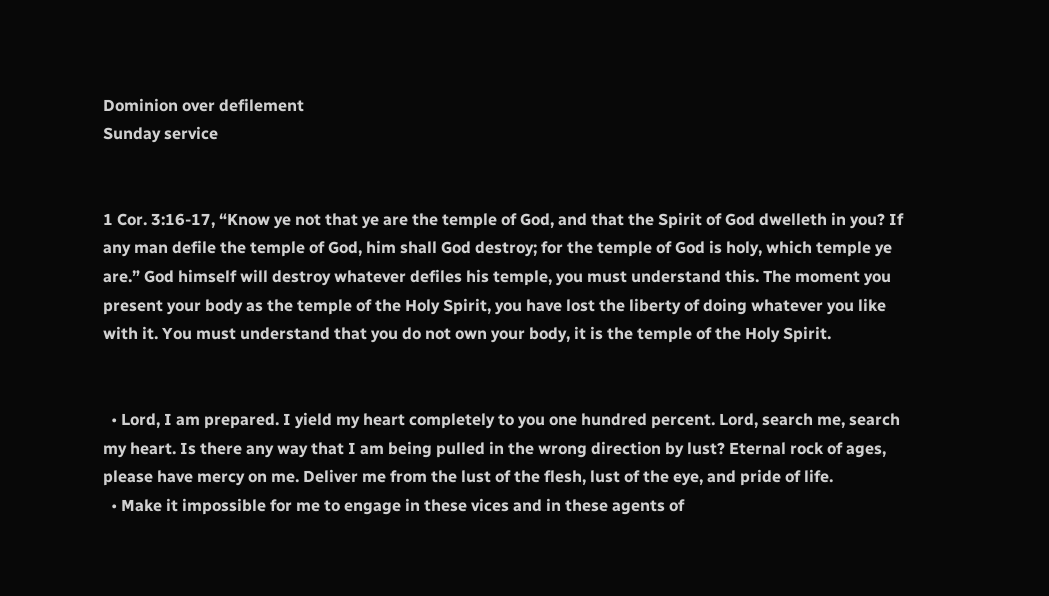Dominion over defilement
Sunday service


1 Cor. 3:16-17, “Know ye not that ye are the temple of God, and that the Spirit of God dwelleth in you? If any man defile the temple of God, him shall God destroy; for the temple of God is holy, which temple ye are.” God himself will destroy whatever defiles his temple, you must understand this. The moment you present your body as the temple of the Holy Spirit, you have lost the liberty of doing whatever you like with it. You must understand that you do not own your body, it is the temple of the Holy Spirit.


  • Lord, I am prepared. I yield my heart completely to you one hundred percent. Lord, search me, search my heart. Is there any way that I am being pulled in the wrong direction by lust? Eternal rock of ages, please have mercy on me. Deliver me from the lust of the flesh, lust of the eye, and pride of life.
  • Make it impossible for me to engage in these vices and in these agents of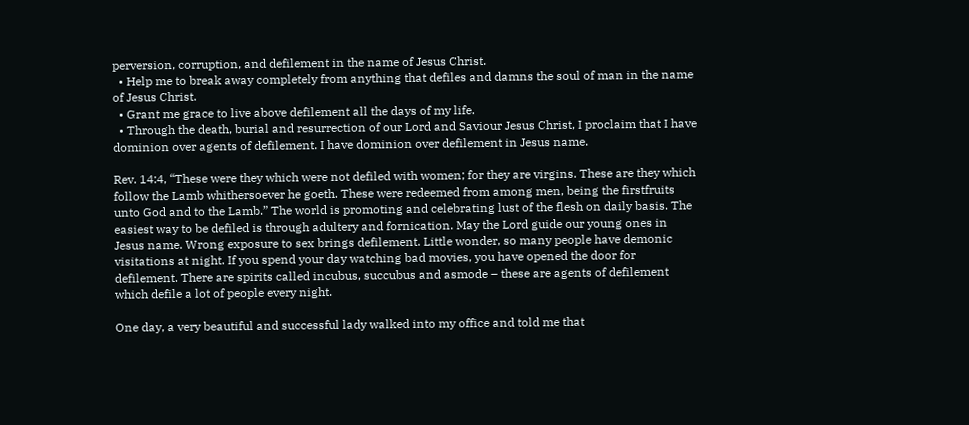perversion, corruption, and defilement in the name of Jesus Christ.
  • Help me to break away completely from anything that defiles and damns the soul of man in the name of Jesus Christ.
  • Grant me grace to live above defilement all the days of my life.
  • Through the death, burial and resurrection of our Lord and Saviour Jesus Christ, I proclaim that I have dominion over agents of defilement. I have dominion over defilement in Jesus name.

Rev. 14:4, “These were they which were not defiled with women; for they are virgins. These are they which follow the Lamb whithersoever he goeth. These were redeemed from among men, being the firstfruits unto God and to the Lamb.” The world is promoting and celebrating lust of the flesh on daily basis. The easiest way to be defiled is through adultery and fornication. May the Lord guide our young ones in Jesus name. Wrong exposure to sex brings defilement. Little wonder, so many people have demonic visitations at night. If you spend your day watching bad movies, you have opened the door for defilement. There are spirits called incubus, succubus and asmode – these are agents of defilement which defile a lot of people every night.

One day, a very beautiful and successful lady walked into my office and told me that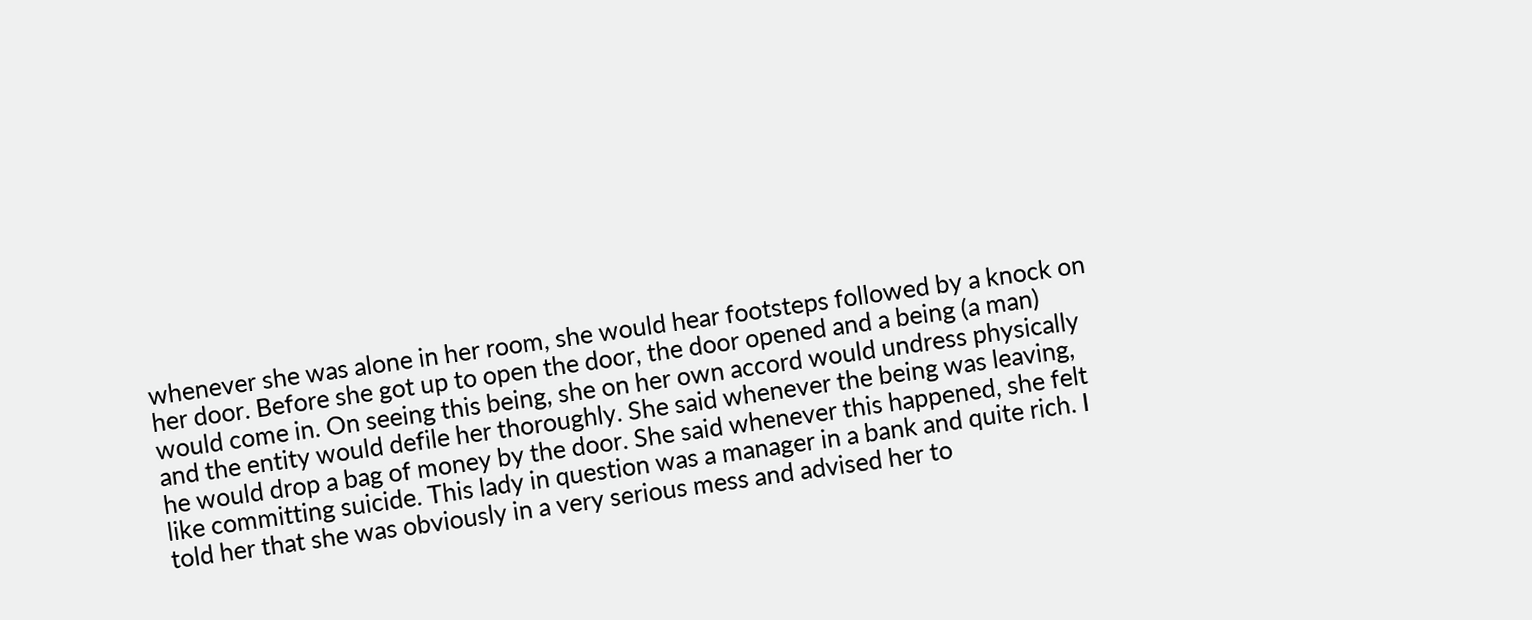whenever she was alone in her room, she would hear footsteps followed by a knock on her door. Before she got up to open the door, the door opened and a being (a man) would come in. On seeing this being, she on her own accord would undress physically and the entity would defile her thoroughly. She said whenever the being was leaving, he would drop a bag of money by the door. She said whenever this happened, she felt like committing suicide. This lady in question was a manager in a bank and quite rich. I told her that she was obviously in a very serious mess and advised her to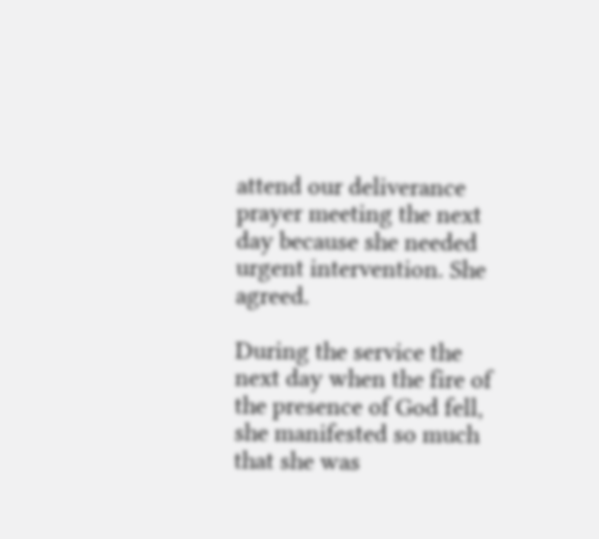attend our deliverance prayer meeting the next day because she needed urgent intervention. She agreed.

During the service the next day when the fire of the presence of God fell, she manifested so much that she was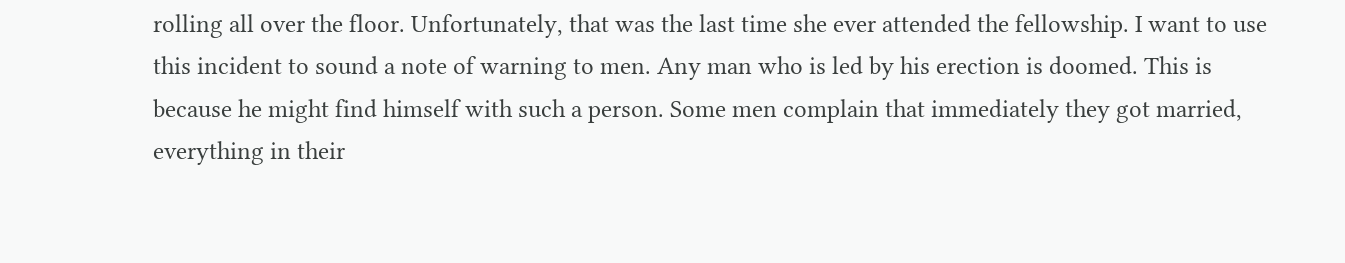rolling all over the floor. Unfortunately, that was the last time she ever attended the fellowship. I want to use this incident to sound a note of warning to men. Any man who is led by his erection is doomed. This is because he might find himself with such a person. Some men complain that immediately they got married, everything in their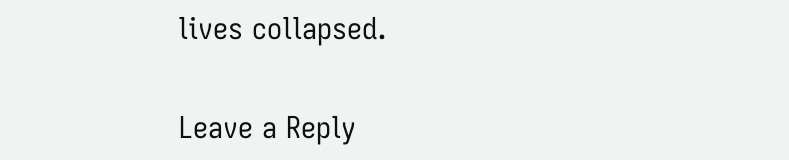lives collapsed.


Leave a Reply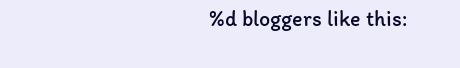%d bloggers like this: